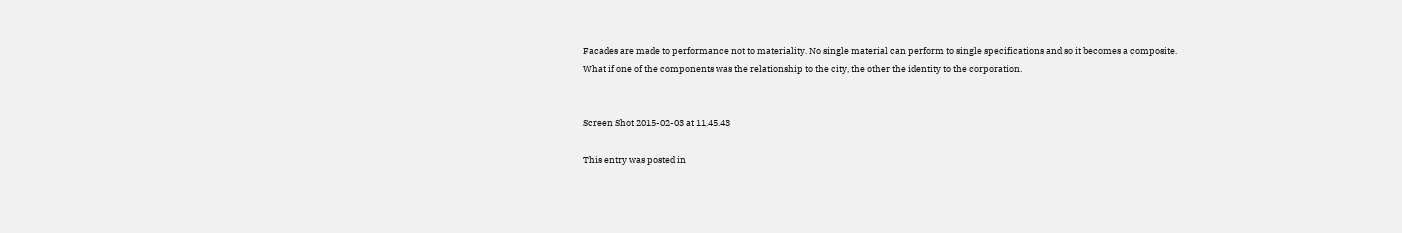Facades are made to performance not to materiality. No single material can perform to single specifications and so it becomes a composite. What if one of the components was the relationship to the city, the other the identity to the corporation.


Screen Shot 2015-02-03 at 11.45.43

This entry was posted in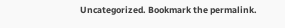Uncategorized. Bookmark the permalink.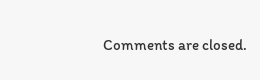Comments are closed.